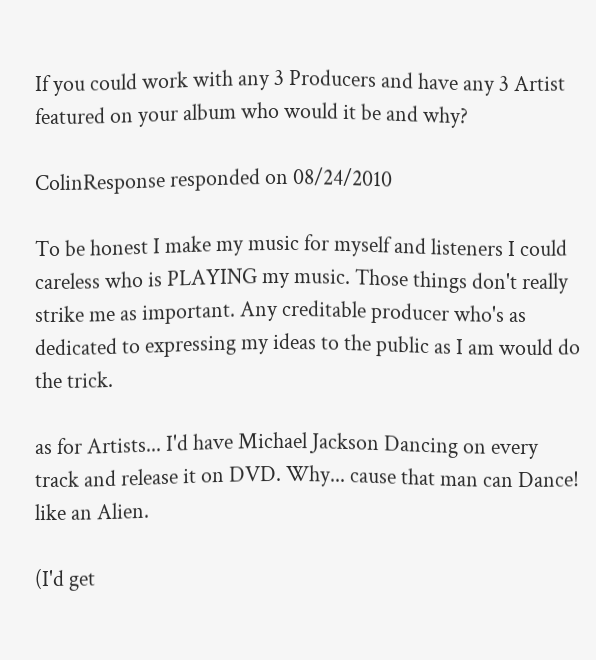If you could work with any 3 Producers and have any 3 Artist featured on your album who would it be and why?

ColinResponse responded on 08/24/2010

To be honest I make my music for myself and listeners I could careless who is PLAYING my music. Those things don't really strike me as important. Any creditable producer who's as dedicated to expressing my ideas to the public as I am would do the trick.

as for Artists... I'd have Michael Jackson Dancing on every track and release it on DVD. Why... cause that man can Dance! like an Alien.

(I'd get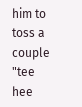him to toss a couple "tee hee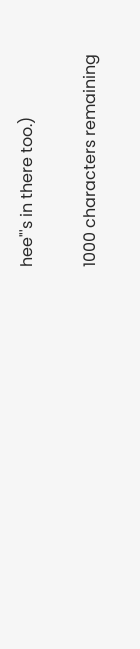hee"'s in there too.)

1000 characters remaining